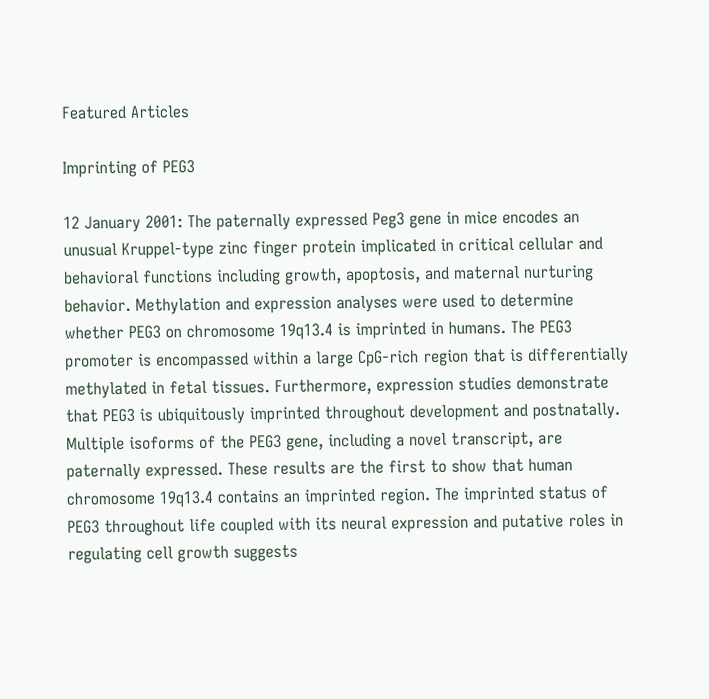Featured Articles

Imprinting of PEG3

12 January 2001: The paternally expressed Peg3 gene in mice encodes an unusual Kruppel-type zinc finger protein implicated in critical cellular and behavioral functions including growth, apoptosis, and maternal nurturing behavior. Methylation and expression analyses were used to determine whether PEG3 on chromosome 19q13.4 is imprinted in humans. The PEG3 promoter is encompassed within a large CpG-rich region that is differentially methylated in fetal tissues. Furthermore, expression studies demonstrate that PEG3 is ubiquitously imprinted throughout development and postnatally. Multiple isoforms of the PEG3 gene, including a novel transcript, are paternally expressed. These results are the first to show that human chromosome 19q13.4 contains an imprinted region. The imprinted status of PEG3 throughout life coupled with its neural expression and putative roles in regulating cell growth suggests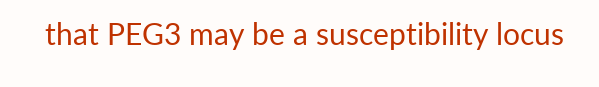that PEG3 may be a susceptibility locus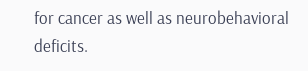for cancer as well as neurobehavioral deficits.